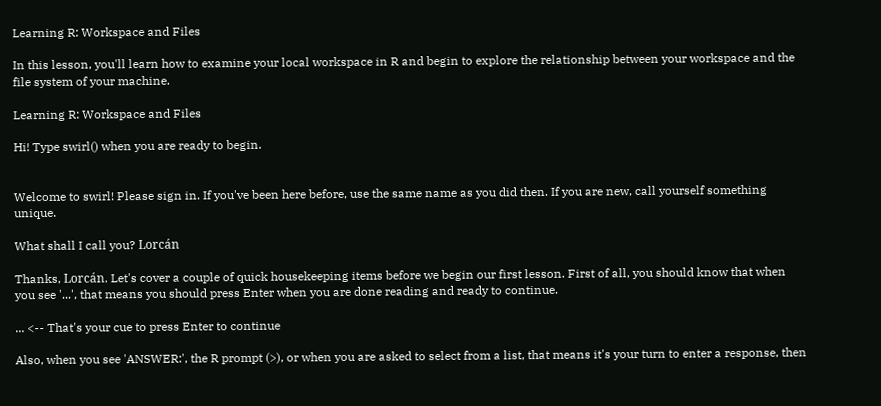Learning R: Workspace and Files

In this lesson, you'll learn how to examine your local workspace in R and begin to explore the relationship between your workspace and the file system of your machine.

Learning R: Workspace and Files

Hi! Type swirl() when you are ready to begin.


Welcome to swirl! Please sign in. If you've been here before, use the same name as you did then. If you are new, call yourself something unique.

What shall I call you? Lorcán

Thanks, Lorcán. Let's cover a couple of quick housekeeping items before we begin our first lesson. First of all, you should know that when you see '...', that means you should press Enter when you are done reading and ready to continue.

... <-- That's your cue to press Enter to continue

Also, when you see 'ANSWER:', the R prompt (>), or when you are asked to select from a list, that means it's your turn to enter a response, then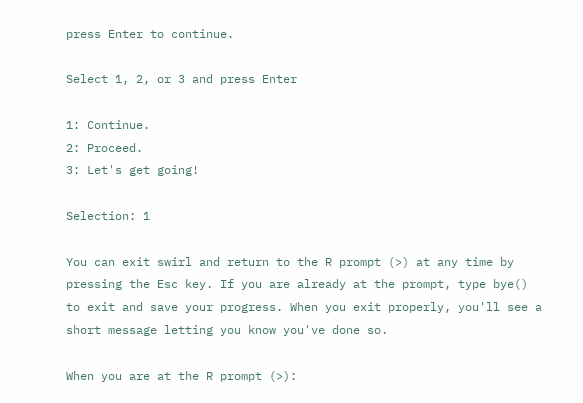press Enter to continue.

Select 1, 2, or 3 and press Enter

1: Continue.
2: Proceed.
3: Let's get going!

Selection: 1

You can exit swirl and return to the R prompt (>) at any time by pressing the Esc key. If you are already at the prompt, type bye() to exit and save your progress. When you exit properly, you'll see a short message letting you know you've done so.

When you are at the R prompt (>):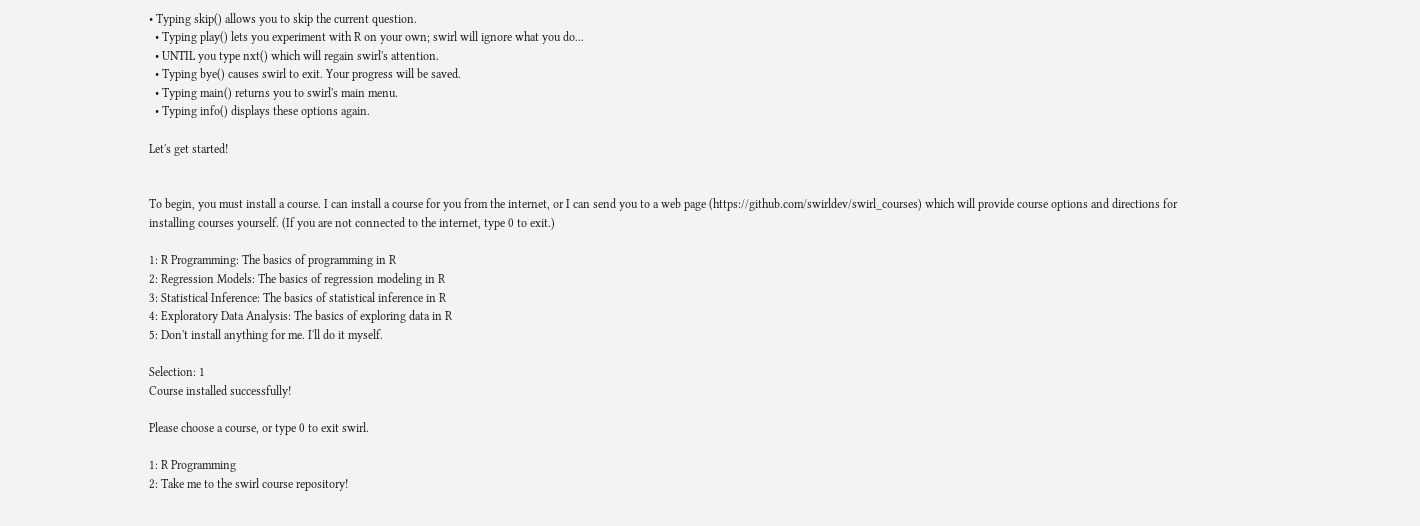• Typing skip() allows you to skip the current question.
  • Typing play() lets you experiment with R on your own; swirl will ignore what you do...
  • UNTIL you type nxt() which will regain swirl's attention.
  • Typing bye() causes swirl to exit. Your progress will be saved.
  • Typing main() returns you to swirl's main menu.
  • Typing info() displays these options again.

Let's get started!


To begin, you must install a course. I can install a course for you from the internet, or I can send you to a web page (https://github.com/swirldev/swirl_courses) which will provide course options and directions for installing courses yourself. (If you are not connected to the internet, type 0 to exit.)

1: R Programming: The basics of programming in R
2: Regression Models: The basics of regression modeling in R
3: Statistical Inference: The basics of statistical inference in R
4: Exploratory Data Analysis: The basics of exploring data in R
5: Don't install anything for me. I'll do it myself.

Selection: 1
Course installed successfully!

Please choose a course, or type 0 to exit swirl.

1: R Programming
2: Take me to the swirl course repository!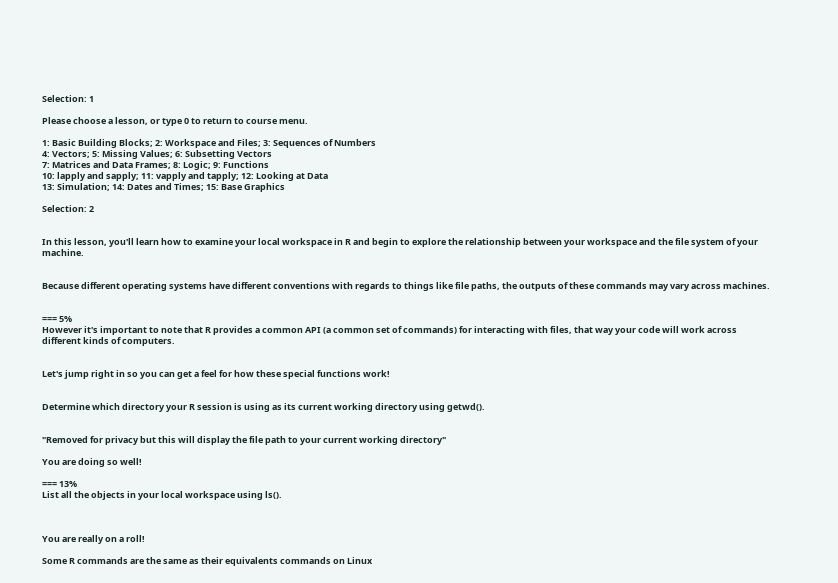Selection: 1

Please choose a lesson, or type 0 to return to course menu.

1: Basic Building Blocks; 2: Workspace and Files; 3: Sequences of Numbers
4: Vectors; 5: Missing Values; 6: Subsetting Vectors
7: Matrices and Data Frames; 8: Logic; 9: Functions
10: lapply and sapply; 11: vapply and tapply; 12: Looking at Data
13: Simulation; 14: Dates and Times; 15: Base Graphics

Selection: 2


In this lesson, you'll learn how to examine your local workspace in R and begin to explore the relationship between your workspace and the file system of your machine.


Because different operating systems have different conventions with regards to things like file paths, the outputs of these commands may vary across machines.


=== 5%
However it's important to note that R provides a common API (a common set of commands) for interacting with files, that way your code will work across different kinds of computers.


Let's jump right in so you can get a feel for how these special functions work!


Determine which directory your R session is using as its current working directory using getwd().


"Removed for privacy but this will display the file path to your current working directory"

You are doing so well!

=== 13%
List all the objects in your local workspace using ls().



You are really on a roll!

Some R commands are the same as their equivalents commands on Linux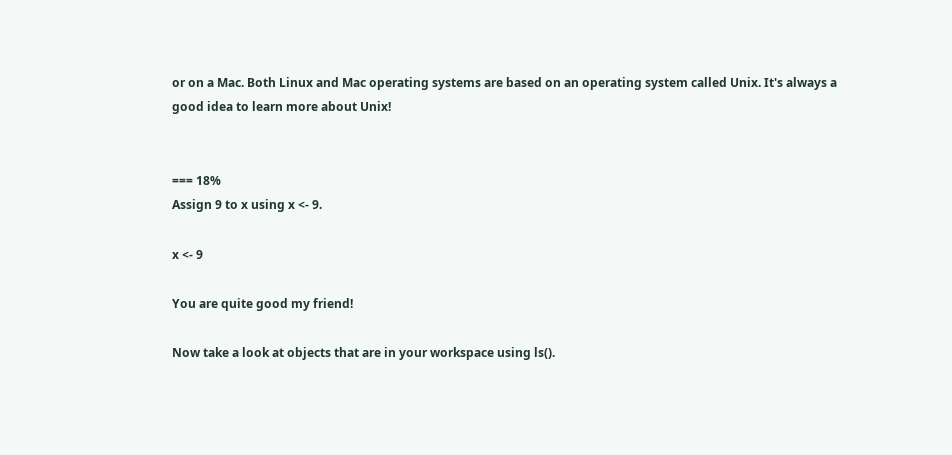or on a Mac. Both Linux and Mac operating systems are based on an operating system called Unix. It's always a good idea to learn more about Unix!


=== 18%
Assign 9 to x using x <- 9.

x <- 9

You are quite good my friend!

Now take a look at objects that are in your workspace using ls().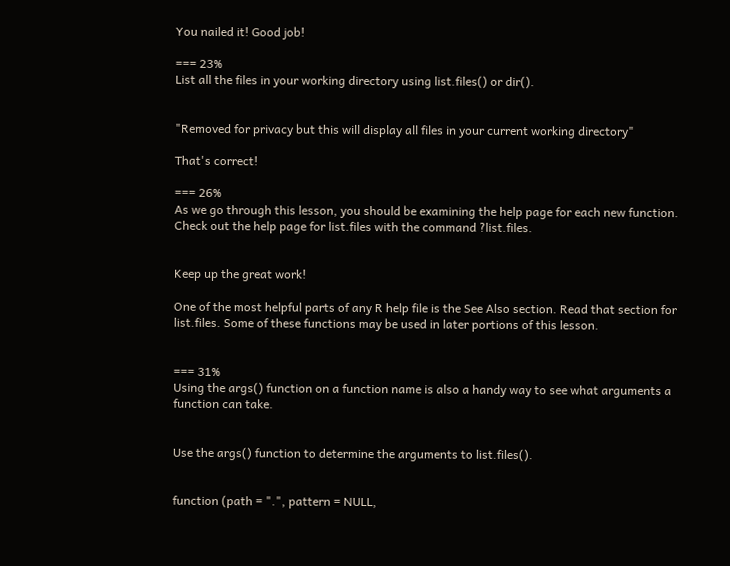You nailed it! Good job!

=== 23%
List all the files in your working directory using list.files() or dir().


"Removed for privacy but this will display all files in your current working directory"

That's correct!

=== 26%
As we go through this lesson, you should be examining the help page for each new function. Check out the help page for list.files with the command ?list.files.


Keep up the great work!

One of the most helpful parts of any R help file is the See Also section. Read that section for list.files. Some of these functions may be used in later portions of this lesson.


=== 31%
Using the args() function on a function name is also a handy way to see what arguments a function can take.


Use the args() function to determine the arguments to list.files().


function (path = ".", pattern = NULL,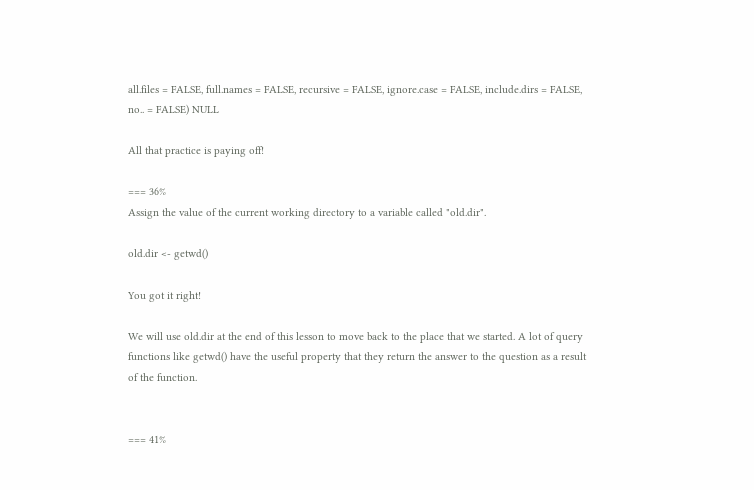all.files = FALSE, full.names = FALSE, recursive = FALSE, ignore.case = FALSE, include.dirs = FALSE, no.. = FALSE) NULL

All that practice is paying off!

=== 36%
Assign the value of the current working directory to a variable called "old.dir".

old.dir <- getwd()

You got it right!

We will use old.dir at the end of this lesson to move back to the place that we started. A lot of query functions like getwd() have the useful property that they return the answer to the question as a result of the function.


=== 41%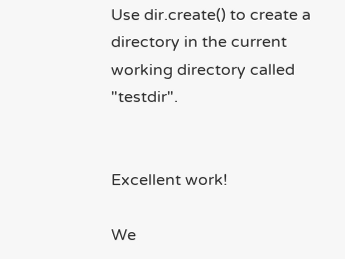Use dir.create() to create a directory in the current working directory called "testdir".


Excellent work!

We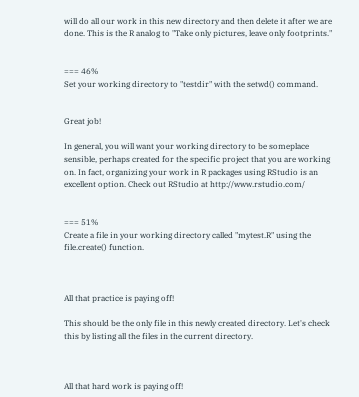will do all our work in this new directory and then delete it after we are done. This is the R analog to "Take only pictures, leave only footprints."


=== 46%
Set your working directory to "testdir" with the setwd() command.


Great job!

In general, you will want your working directory to be someplace sensible, perhaps created for the specific project that you are working on. In fact, organizing your work in R packages using RStudio is an excellent option. Check out RStudio at http://www.rstudio.com/


=== 51%
Create a file in your working directory called "mytest.R" using the file.create() function.



All that practice is paying off!

This should be the only file in this newly created directory. Let's check this by listing all the files in the current directory.



All that hard work is paying off!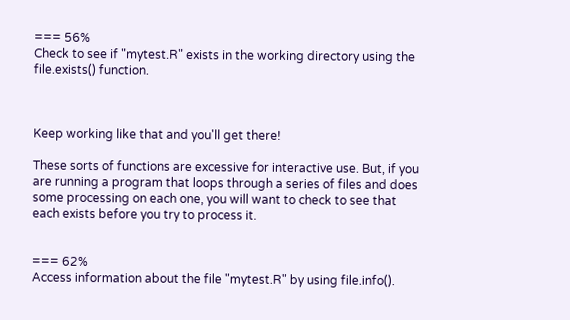=== 56%
Check to see if "mytest.R" exists in the working directory using the file.exists() function.



Keep working like that and you'll get there!

These sorts of functions are excessive for interactive use. But, if you are running a program that loops through a series of files and does some processing on each one, you will want to check to see that each exists before you try to process it.


=== 62%
Access information about the file "mytest.R" by using file.info().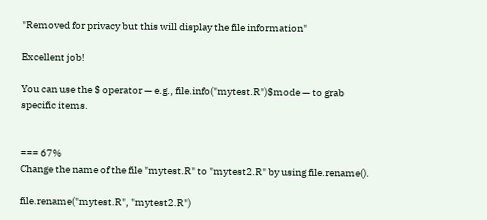"Removed for privacy but this will display the file information"

Excellent job!

You can use the $ operator — e.g., file.info("mytest.R")$mode — to grab specific items.


=== 67%
Change the name of the file "mytest.R" to "mytest2.R" by using file.rename().

file.rename("mytest.R", "mytest2.R")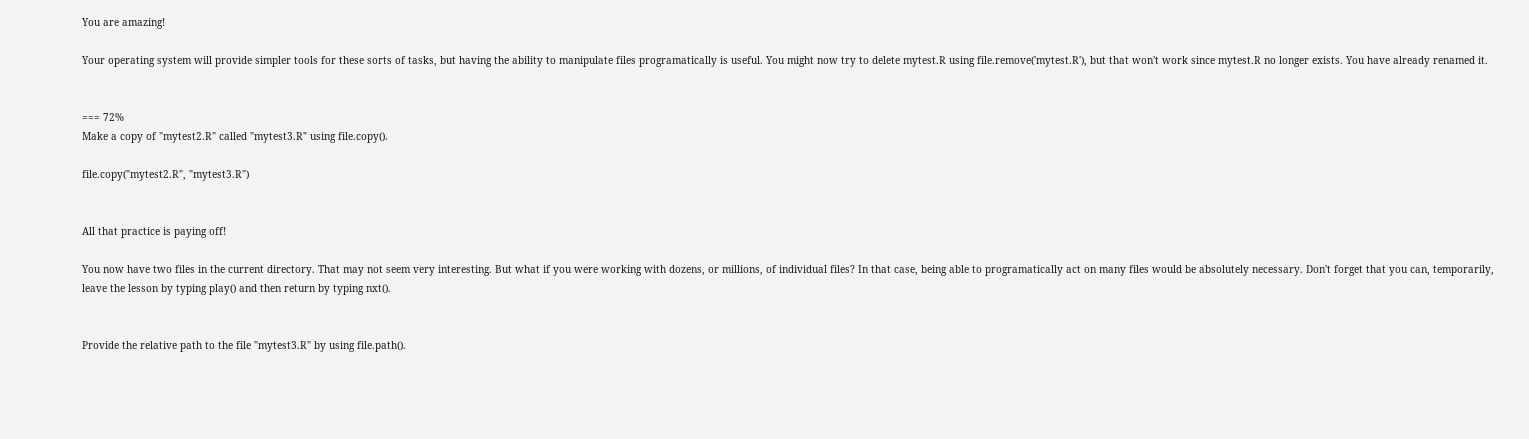You are amazing!

Your operating system will provide simpler tools for these sorts of tasks, but having the ability to manipulate files programatically is useful. You might now try to delete mytest.R using file.remove('mytest.R'), but that won't work since mytest.R no longer exists. You have already renamed it.


=== 72%
Make a copy of "mytest2.R" called "mytest3.R" using file.copy().

file.copy("mytest2.R", "mytest3.R")


All that practice is paying off!

You now have two files in the current directory. That may not seem very interesting. But what if you were working with dozens, or millions, of individual files? In that case, being able to programatically act on many files would be absolutely necessary. Don't forget that you can, temporarily, leave the lesson by typing play() and then return by typing nxt().


Provide the relative path to the file "mytest3.R" by using file.path().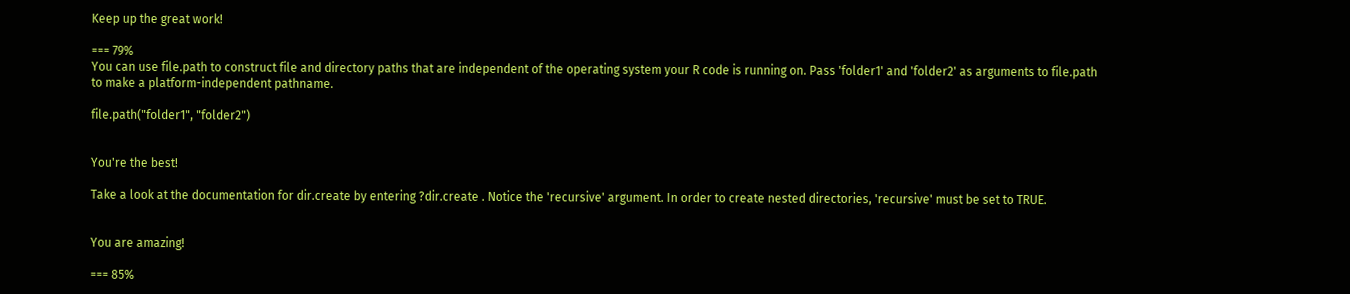Keep up the great work!

=== 79%
You can use file.path to construct file and directory paths that are independent of the operating system your R code is running on. Pass 'folder1' and 'folder2' as arguments to file.path to make a platform-independent pathname.

file.path("folder1", "folder2")


You're the best!

Take a look at the documentation for dir.create by entering ?dir.create . Notice the 'recursive' argument. In order to create nested directories, 'recursive' must be set to TRUE.


You are amazing!

=== 85%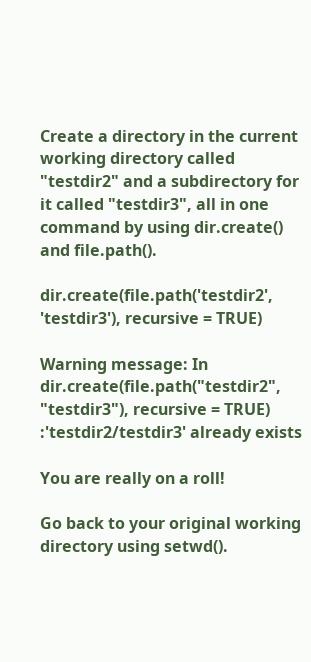Create a directory in the current working directory called "testdir2" and a subdirectory for it called "testdir3", all in one command by using dir.create() and file.path().

dir.create(file.path('testdir2', 'testdir3'), recursive = TRUE)

Warning message: In dir.create(file.path("testdir2", "testdir3"), recursive = TRUE) :'testdir2/testdir3' already exists

You are really on a roll!

Go back to your original working directory using setwd().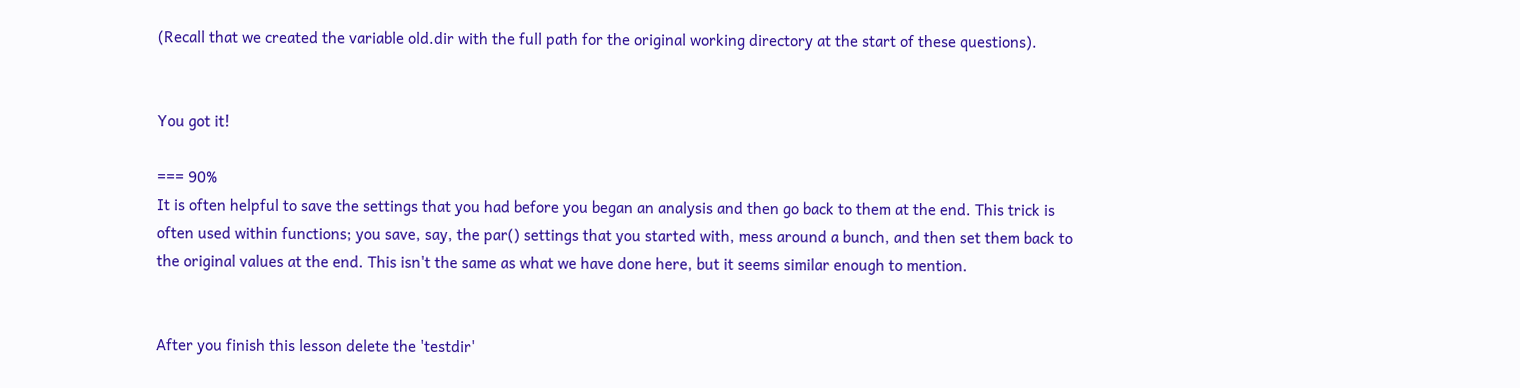(Recall that we created the variable old.dir with the full path for the original working directory at the start of these questions).


You got it!

=== 90%
It is often helpful to save the settings that you had before you began an analysis and then go back to them at the end. This trick is often used within functions; you save, say, the par() settings that you started with, mess around a bunch, and then set them back to the original values at the end. This isn't the same as what we have done here, but it seems similar enough to mention.


After you finish this lesson delete the 'testdir'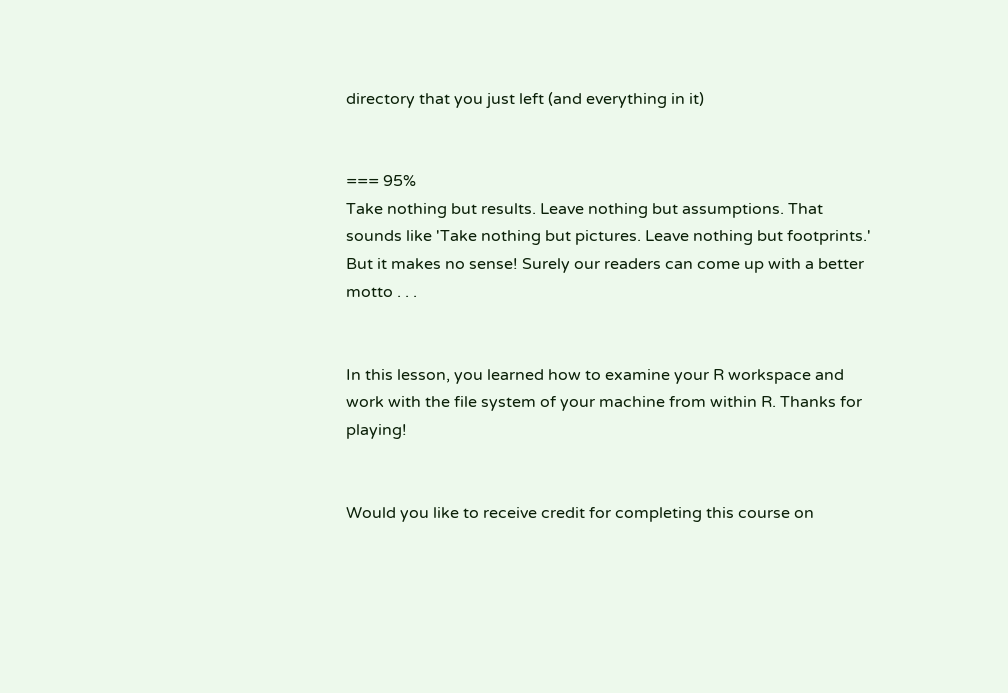directory that you just left (and everything in it)


=== 95%
Take nothing but results. Leave nothing but assumptions. That sounds like 'Take nothing but pictures. Leave nothing but footprints.' But it makes no sense! Surely our readers can come up with a better motto . . .


In this lesson, you learned how to examine your R workspace and work with the file system of your machine from within R. Thanks for playing!


Would you like to receive credit for completing this course on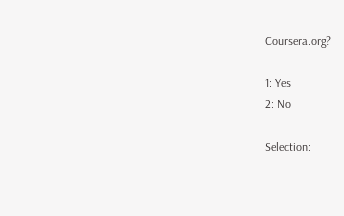Coursera.org?

1: Yes
2: No

Selection: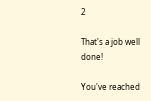2

That's a job well done!

You've reached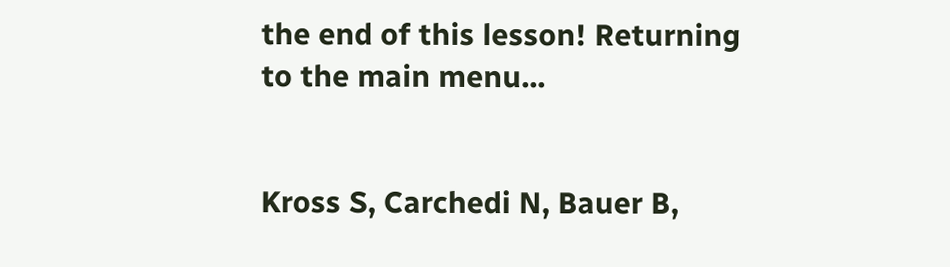the end of this lesson! Returning to the main menu...


Kross S, Carchedi N, Bauer B,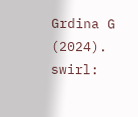Grdina G (2024). swirl: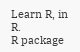Learn R, in R.
R package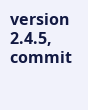version 2.4.5, commit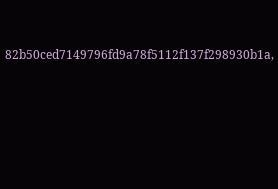82b50ced7149796fd9a78f5112f137f298930b1a,